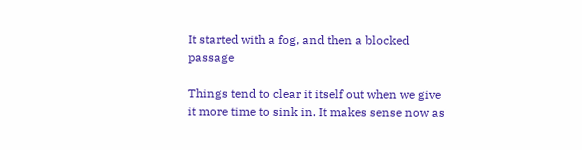It started with a fog, and then a blocked passage

Things tend to clear it itself out when we give it more time to sink in. It makes sense now as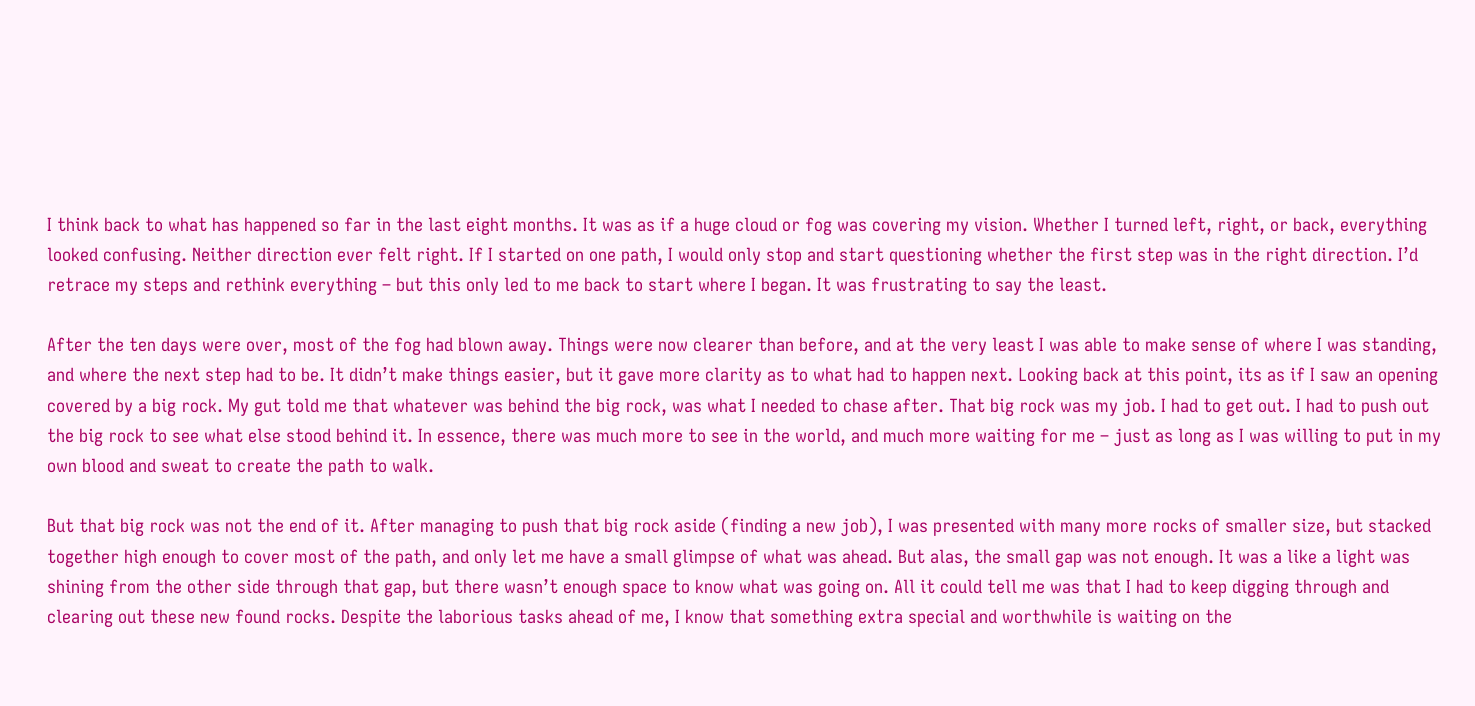I think back to what has happened so far in the last eight months. It was as if a huge cloud or fog was covering my vision. Whether I turned left, right, or back, everything looked confusing. Neither direction ever felt right. If I started on one path, I would only stop and start questioning whether the first step was in the right direction. I’d retrace my steps and rethink everything – but this only led to me back to start where I began. It was frustrating to say the least.

After the ten days were over, most of the fog had blown away. Things were now clearer than before, and at the very least I was able to make sense of where I was standing, and where the next step had to be. It didn’t make things easier, but it gave more clarity as to what had to happen next. Looking back at this point, its as if I saw an opening covered by a big rock. My gut told me that whatever was behind the big rock, was what I needed to chase after. That big rock was my job. I had to get out. I had to push out the big rock to see what else stood behind it. In essence, there was much more to see in the world, and much more waiting for me – just as long as I was willing to put in my own blood and sweat to create the path to walk.

But that big rock was not the end of it. After managing to push that big rock aside (finding a new job), I was presented with many more rocks of smaller size, but stacked together high enough to cover most of the path, and only let me have a small glimpse of what was ahead. But alas, the small gap was not enough. It was a like a light was shining from the other side through that gap, but there wasn’t enough space to know what was going on. All it could tell me was that I had to keep digging through and clearing out these new found rocks. Despite the laborious tasks ahead of me, I know that something extra special and worthwhile is waiting on the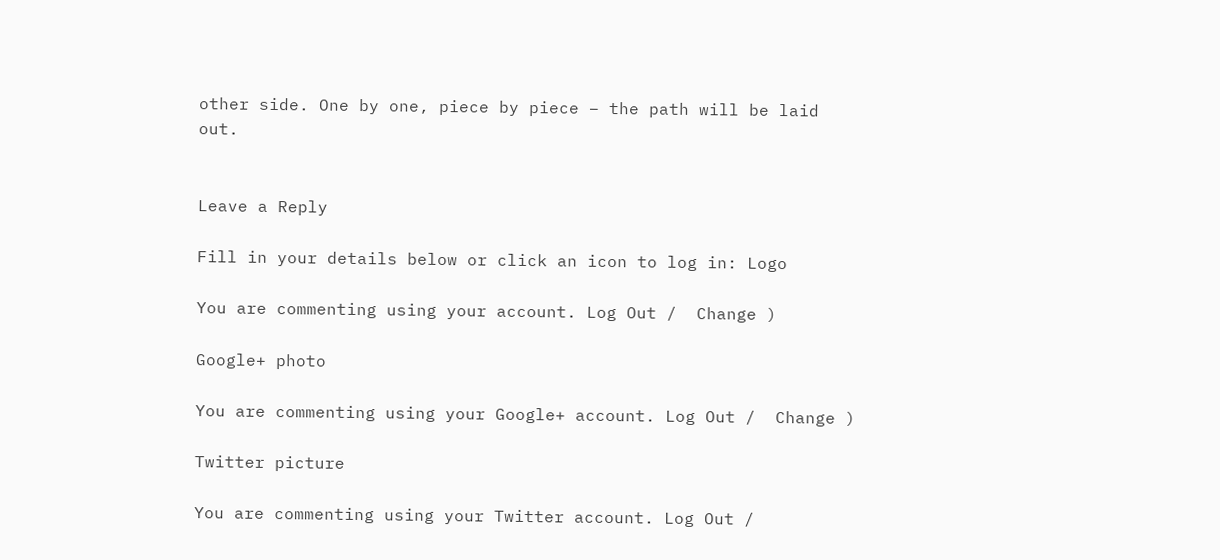other side. One by one, piece by piece – the path will be laid out.


Leave a Reply

Fill in your details below or click an icon to log in: Logo

You are commenting using your account. Log Out /  Change )

Google+ photo

You are commenting using your Google+ account. Log Out /  Change )

Twitter picture

You are commenting using your Twitter account. Log Out /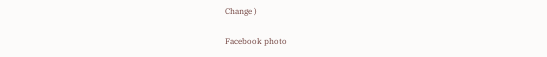Change )

Facebook photo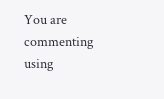You are commenting using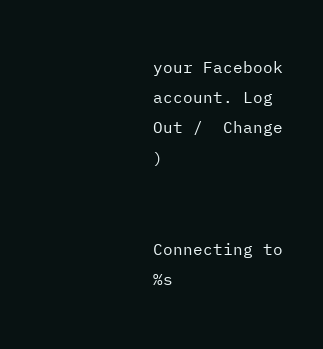your Facebook account. Log Out /  Change )


Connecting to %s